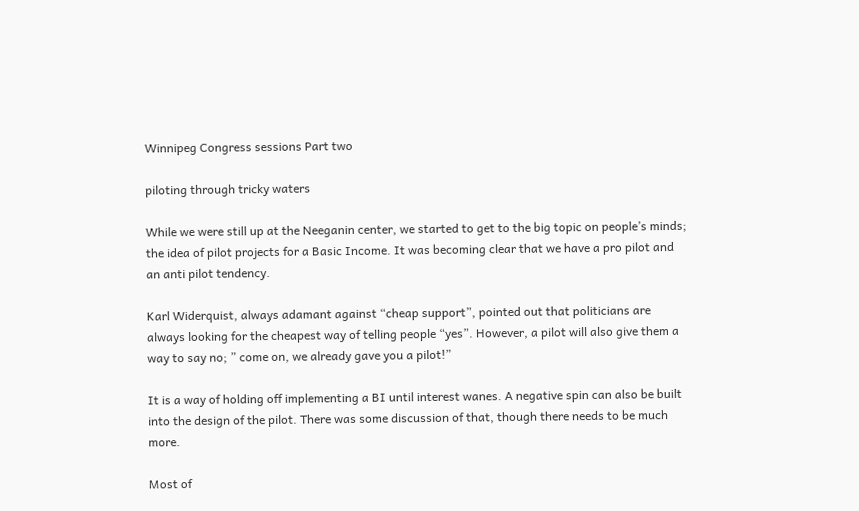Winnipeg Congress sessions Part two

piloting through tricky waters

While we were still up at the Neeganin center, we started to get to the big topic on people’s minds; the idea of pilot projects for a Basic Income. It was becoming clear that we have a pro pilot and an anti pilot tendency.

Karl Widerquist, always adamant against “cheap support”, pointed out that politicians are always looking for the cheapest way of telling people “yes”. However, a pilot will also give them a way to say no; ” come on, we already gave you a pilot!”

It is a way of holding off implementing a BI until interest wanes. A negative spin can also be built into the design of the pilot. There was some discussion of that, though there needs to be much more.

Most of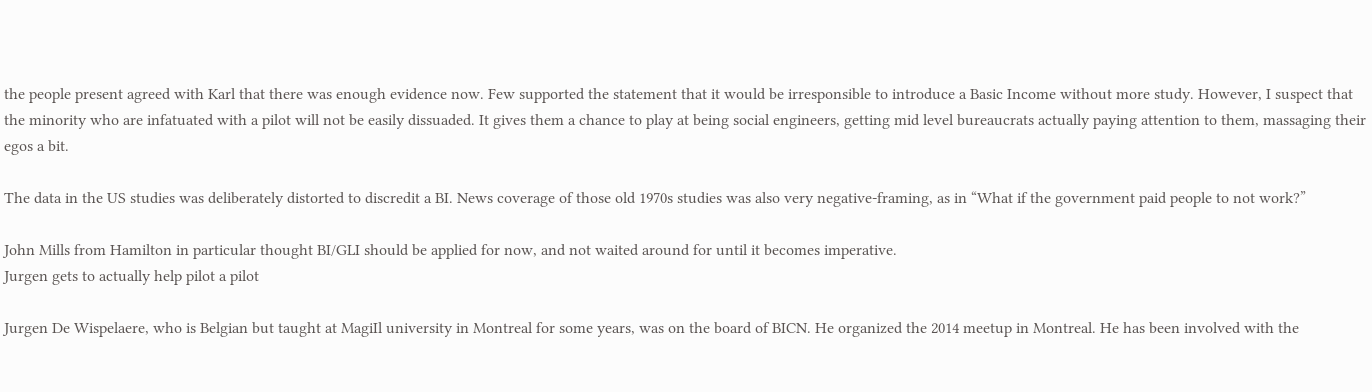the people present agreed with Karl that there was enough evidence now. Few supported the statement that it would be irresponsible to introduce a Basic Income without more study. However, I suspect that the minority who are infatuated with a pilot will not be easily dissuaded. It gives them a chance to play at being social engineers, getting mid level bureaucrats actually paying attention to them, massaging their egos a bit.

The data in the US studies was deliberately distorted to discredit a BI. News coverage of those old 1970s studies was also very negative-framing, as in “What if the government paid people to not work?”

John Mills from Hamilton in particular thought BI/GLI should be applied for now, and not waited around for until it becomes imperative.
Jurgen gets to actually help pilot a pilot

Jurgen De Wispelaere, who is Belgian but taught at MagiIl university in Montreal for some years, was on the board of BICN. He organized the 2014 meetup in Montreal. He has been involved with the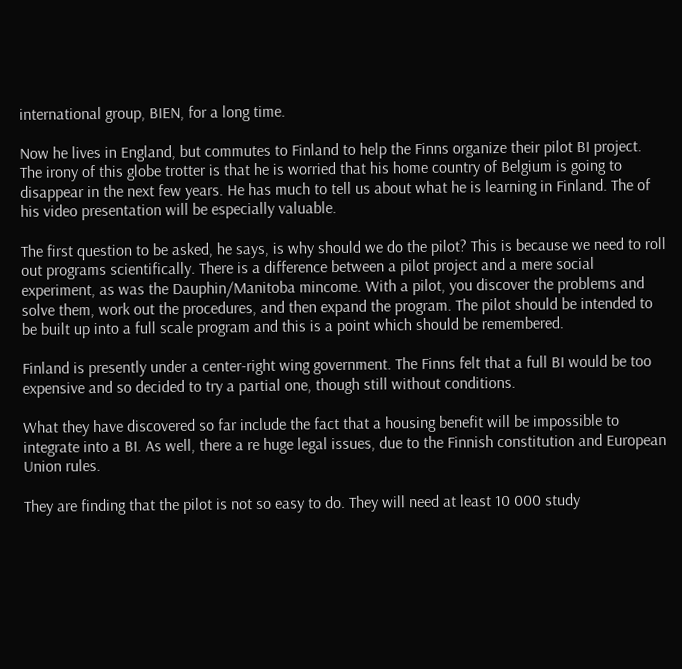international group, BIEN, for a long time.

Now he lives in England, but commutes to Finland to help the Finns organize their pilot BI project. The irony of this globe trotter is that he is worried that his home country of Belgium is going to disappear in the next few years. He has much to tell us about what he is learning in Finland. The of his video presentation will be especially valuable.

The first question to be asked, he says, is why should we do the pilot? This is because we need to roll out programs scientifically. There is a difference between a pilot project and a mere social experiment, as was the Dauphin/Manitoba mincome. With a pilot, you discover the problems and solve them, work out the procedures, and then expand the program. The pilot should be intended to be built up into a full scale program and this is a point which should be remembered.

Finland is presently under a center-right wing government. The Finns felt that a full BI would be too expensive and so decided to try a partial one, though still without conditions.

What they have discovered so far include the fact that a housing benefit will be impossible to integrate into a BI. As well, there a re huge legal issues, due to the Finnish constitution and European Union rules.

They are finding that the pilot is not so easy to do. They will need at least 10 000 study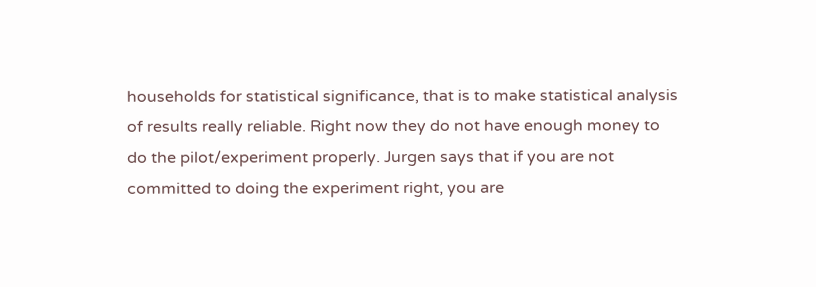households for statistical significance, that is to make statistical analysis of results really reliable. Right now they do not have enough money to do the pilot/experiment properly. Jurgen says that if you are not committed to doing the experiment right, you are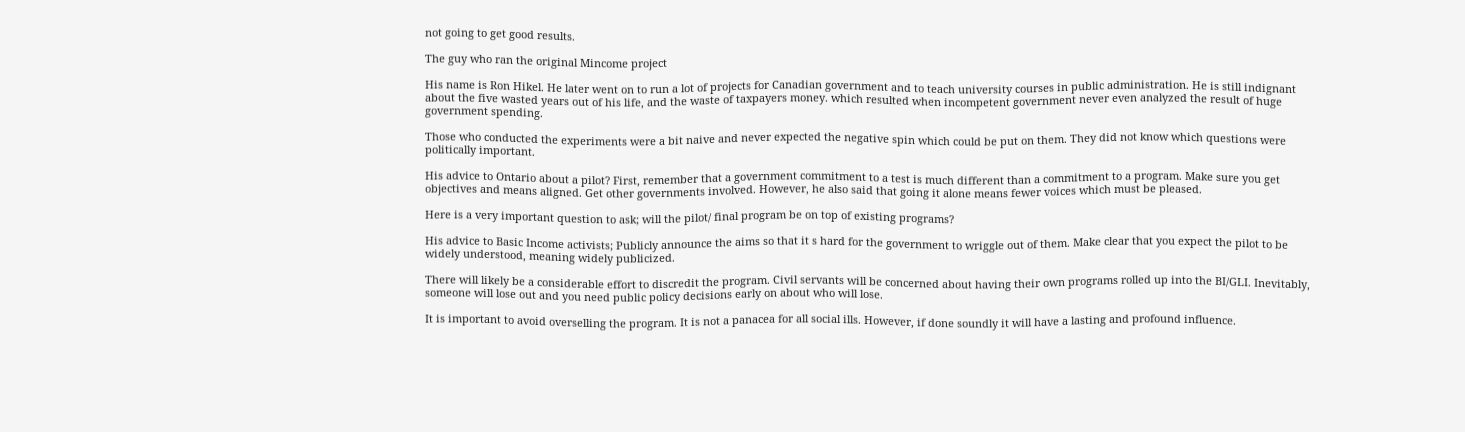not going to get good results.

The guy who ran the original Mincome project

His name is Ron Hikel. He later went on to run a lot of projects for Canadian government and to teach university courses in public administration. He is still indignant about the five wasted years out of his life, and the waste of taxpayers money. which resulted when incompetent government never even analyzed the result of huge government spending.

Those who conducted the experiments were a bit naive and never expected the negative spin which could be put on them. They did not know which questions were politically important.

His advice to Ontario about a pilot? First, remember that a government commitment to a test is much different than a commitment to a program. Make sure you get objectives and means aligned. Get other governments involved. However, he also said that going it alone means fewer voices which must be pleased.

Here is a very important question to ask; will the pilot/ final program be on top of existing programs?

His advice to Basic Income activists; Publicly announce the aims so that it s hard for the government to wriggle out of them. Make clear that you expect the pilot to be widely understood, meaning widely publicized.

There will likely be a considerable effort to discredit the program. Civil servants will be concerned about having their own programs rolled up into the BI/GLI. Inevitably, someone will lose out and you need public policy decisions early on about who will lose.

It is important to avoid overselling the program. It is not a panacea for all social ills. However, if done soundly it will have a lasting and profound influence.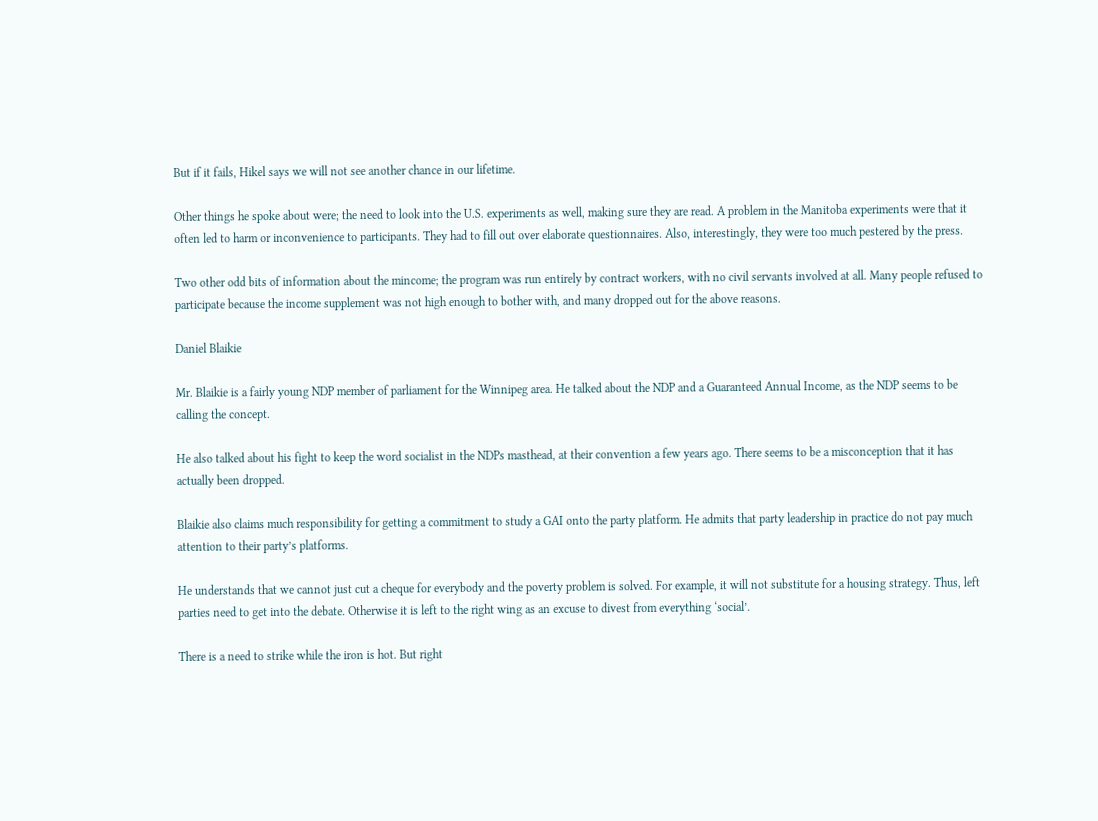But if it fails, Hikel says we will not see another chance in our lifetime.

Other things he spoke about were; the need to look into the U.S. experiments as well, making sure they are read. A problem in the Manitoba experiments were that it often led to harm or inconvenience to participants. They had to fill out over elaborate questionnaires. Also, interestingly, they were too much pestered by the press.

Two other odd bits of information about the mincome; the program was run entirely by contract workers, with no civil servants involved at all. Many people refused to participate because the income supplement was not high enough to bother with, and many dropped out for the above reasons.

Daniel Blaikie

Mr. Blaikie is a fairly young NDP member of parliament for the Winnipeg area. He talked about the NDP and a Guaranteed Annual Income, as the NDP seems to be calling the concept.

He also talked about his fight to keep the word socialist in the NDPs masthead, at their convention a few years ago. There seems to be a misconception that it has actually been dropped.

Blaikie also claims much responsibility for getting a commitment to study a GAI onto the party platform. He admits that party leadership in practice do not pay much attention to their party’s platforms.

He understands that we cannot just cut a cheque for everybody and the poverty problem is solved. For example, it will not substitute for a housing strategy. Thus, left parties need to get into the debate. Otherwise it is left to the right wing as an excuse to divest from everything ‘social’.

There is a need to strike while the iron is hot. But right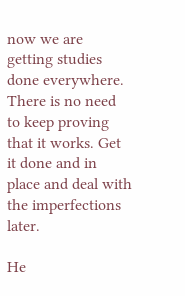now we are getting studies done everywhere. There is no need to keep proving that it works. Get it done and in place and deal with the imperfections later.

He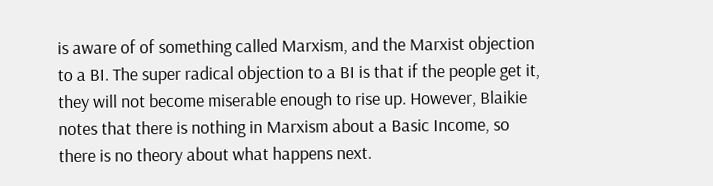is aware of of something called Marxism, and the Marxist objection to a BI. The super radical objection to a BI is that if the people get it, they will not become miserable enough to rise up. However, Blaikie notes that there is nothing in Marxism about a Basic Income, so there is no theory about what happens next.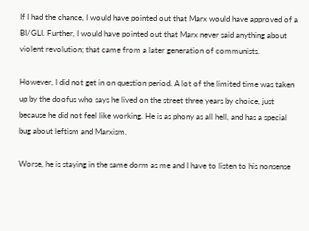If I had the chance, I would have pointed out that Marx would have approved of a BI/GLI. Further, I would have pointed out that Marx never said anything about violent revolution; that came from a later generation of communists.

However, I did not get in on question period. A lot of the limited time was taken up by the doofus who says he lived on the street three years by choice, just because he did not feel like working. He is as phony as all hell, and has a special bug about leftism and Marxism.

Worse, he is staying in the same dorm as me and I have to listen to his nonsense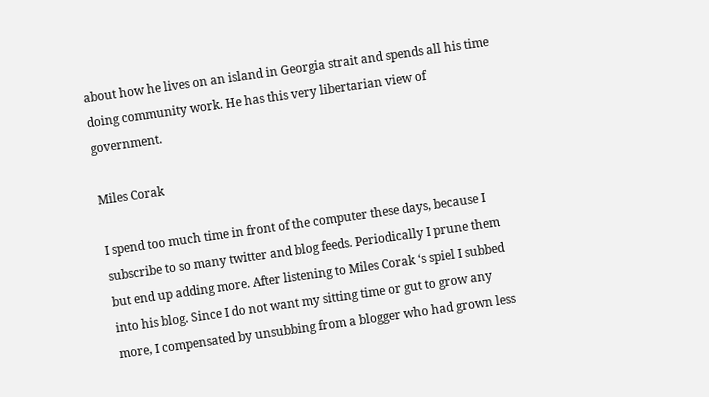about how he lives on an island in Georgia strait and spends all his time doing community work. He has this very libertarian view of government.

Miles Corak

I spend too much time in front of the computer these days, because I subscribe to so many twitter and blog feeds. Periodically I prune them but end up adding more. After listening to Miles Corak ‘s spiel I subbed into his blog. Since I do not want my sitting time or gut to grow any more, I compensated by unsubbing from a blogger who had grown less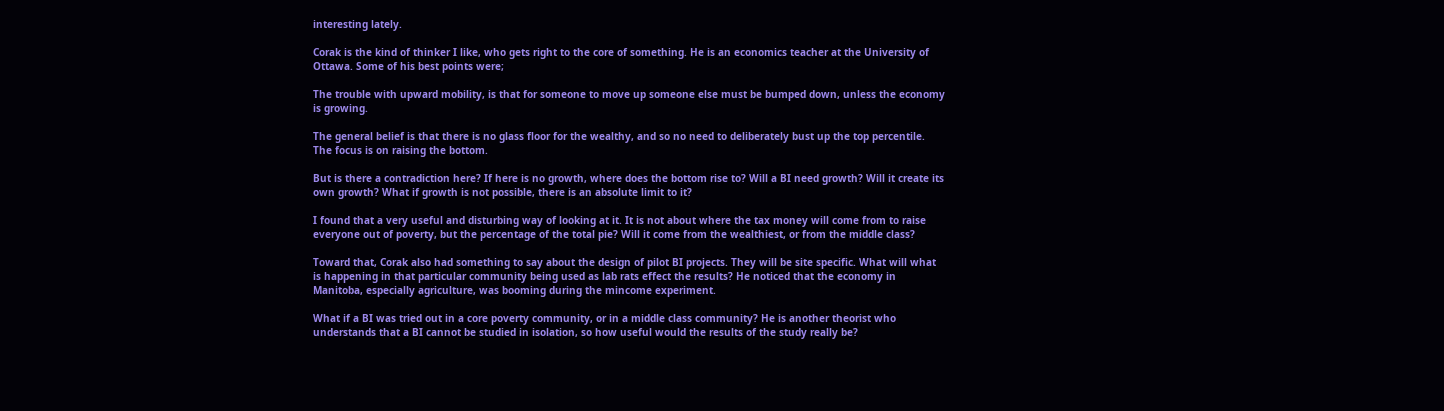interesting lately.

Corak is the kind of thinker I like, who gets right to the core of something. He is an economics teacher at the University of Ottawa. Some of his best points were;

The trouble with upward mobility, is that for someone to move up someone else must be bumped down, unless the economy is growing.

The general belief is that there is no glass floor for the wealthy, and so no need to deliberately bust up the top percentile. The focus is on raising the bottom.

But is there a contradiction here? If here is no growth, where does the bottom rise to? Will a BI need growth? Will it create its own growth? What if growth is not possible, there is an absolute limit to it?

I found that a very useful and disturbing way of looking at it. It is not about where the tax money will come from to raise everyone out of poverty, but the percentage of the total pie? Will it come from the wealthiest, or from the middle class?

Toward that, Corak also had something to say about the design of pilot BI projects. They will be site specific. What will what is happening in that particular community being used as lab rats effect the results? He noticed that the economy in Manitoba, especially agriculture, was booming during the mincome experiment.

What if a BI was tried out in a core poverty community, or in a middle class community? He is another theorist who understands that a BI cannot be studied in isolation, so how useful would the results of the study really be?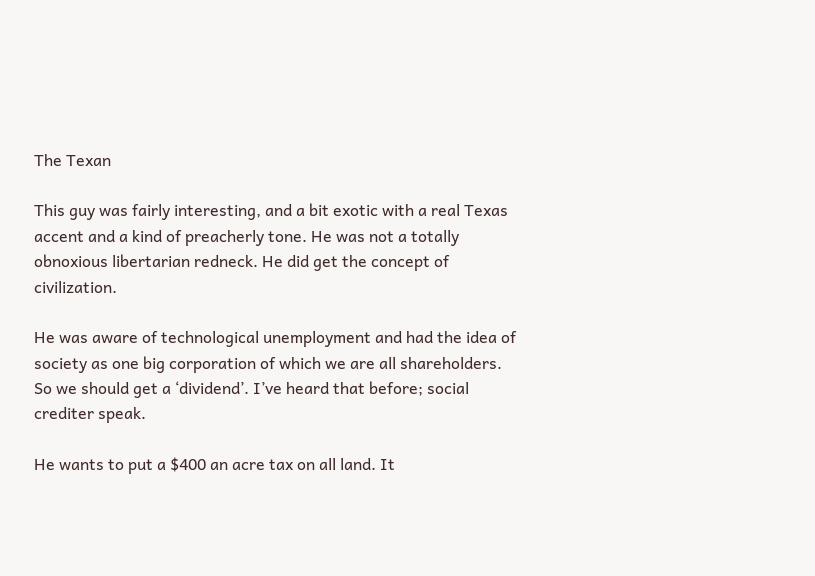The Texan

This guy was fairly interesting, and a bit exotic with a real Texas accent and a kind of preacherly tone. He was not a totally obnoxious libertarian redneck. He did get the concept of civilization.

He was aware of technological unemployment and had the idea of society as one big corporation of which we are all shareholders. So we should get a ‘dividend’. I’ve heard that before; social crediter speak.

He wants to put a $400 an acre tax on all land. It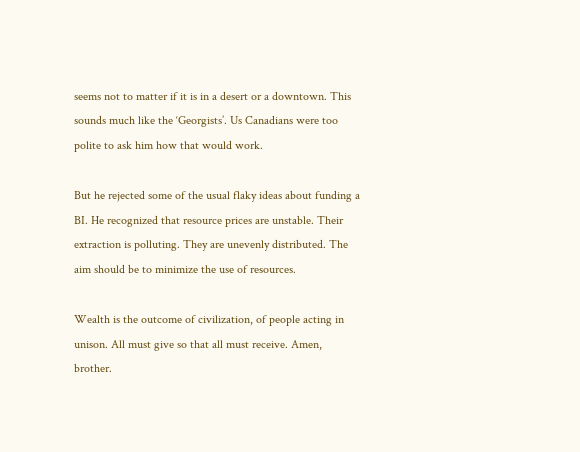seems not to matter if it is in a desert or a downtown. This sounds much like the ‘Georgists’. Us Canadians were too polite to ask him how that would work.

But he rejected some of the usual flaky ideas about funding a BI. He recognized that resource prices are unstable. Their extraction is polluting. They are unevenly distributed. The aim should be to minimize the use of resources.

Wealth is the outcome of civilization, of people acting in unison. All must give so that all must receive. Amen, brother.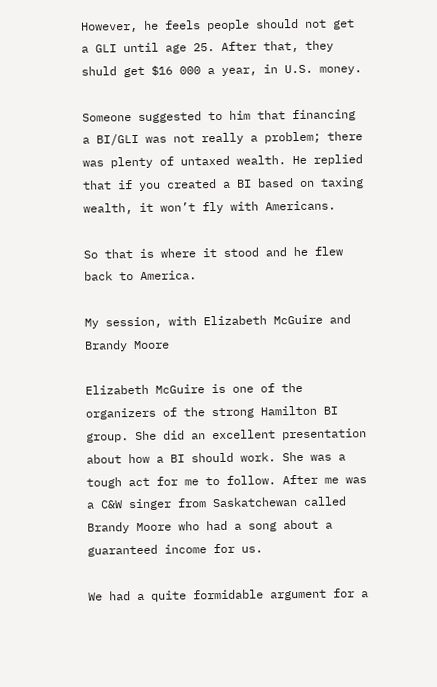However, he feels people should not get a GLI until age 25. After that, they shuld get $16 000 a year, in U.S. money.

Someone suggested to him that financing a BI/GLI was not really a problem; there was plenty of untaxed wealth. He replied that if you created a BI based on taxing wealth, it won’t fly with Americans.

So that is where it stood and he flew back to America.

My session, with Elizabeth McGuire and Brandy Moore

Elizabeth McGuire is one of the organizers of the strong Hamilton BI group. She did an excellent presentation about how a BI should work. She was a tough act for me to follow. After me was a C&W singer from Saskatchewan called Brandy Moore who had a song about a guaranteed income for us.

We had a quite formidable argument for a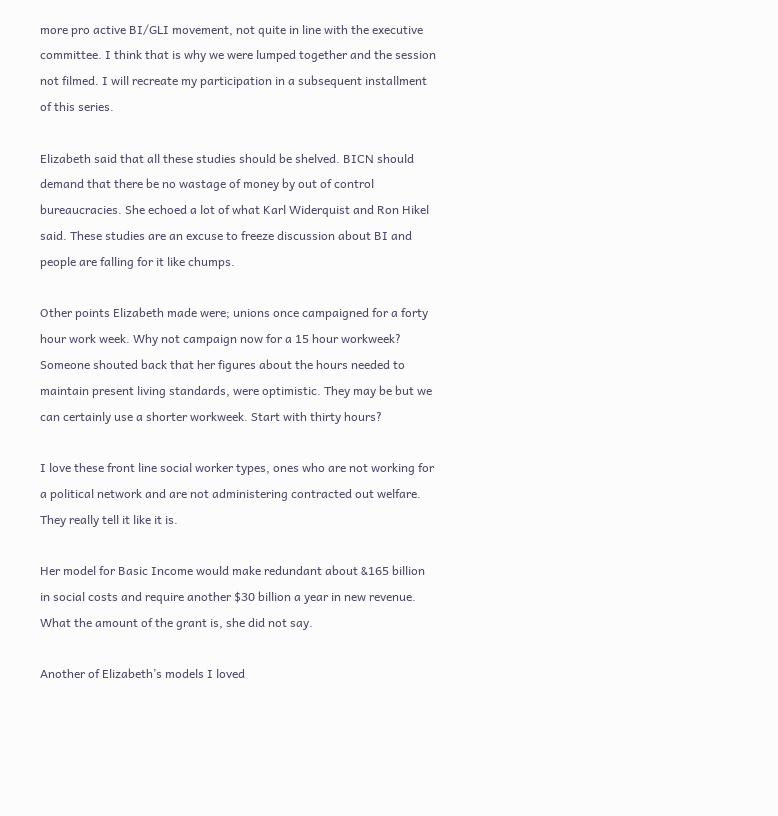more pro active BI/GLI movement, not quite in line with the executive committee. I think that is why we were lumped together and the session not filmed. I will recreate my participation in a subsequent installment of this series.

Elizabeth said that all these studies should be shelved. BICN should demand that there be no wastage of money by out of control bureaucracies. She echoed a lot of what Karl Widerquist and Ron Hikel said. These studies are an excuse to freeze discussion about BI and people are falling for it like chumps.

Other points Elizabeth made were; unions once campaigned for a forty hour work week. Why not campaign now for a 15 hour workweek? Someone shouted back that her figures about the hours needed to maintain present living standards, were optimistic. They may be but we can certainly use a shorter workweek. Start with thirty hours?

I love these front line social worker types, ones who are not working for a political network and are not administering contracted out welfare. They really tell it like it is.

Her model for Basic Income would make redundant about &165 billion in social costs and require another $30 billion a year in new revenue. What the amount of the grant is, she did not say.

Another of Elizabeth’s models I loved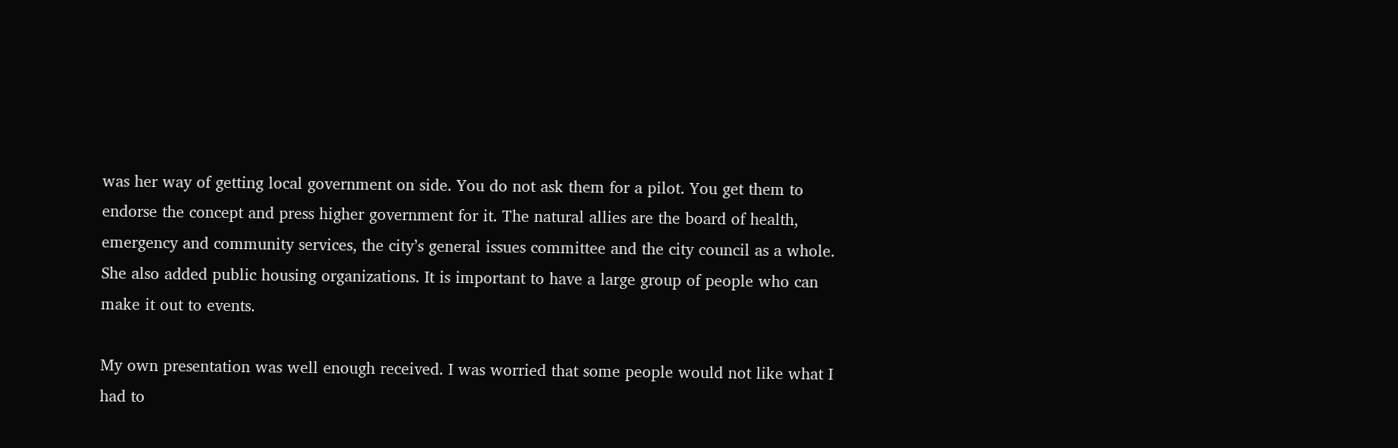was her way of getting local government on side. You do not ask them for a pilot. You get them to endorse the concept and press higher government for it. The natural allies are the board of health, emergency and community services, the city’s general issues committee and the city council as a whole. She also added public housing organizations. It is important to have a large group of people who can make it out to events.

My own presentation was well enough received. I was worried that some people would not like what I had to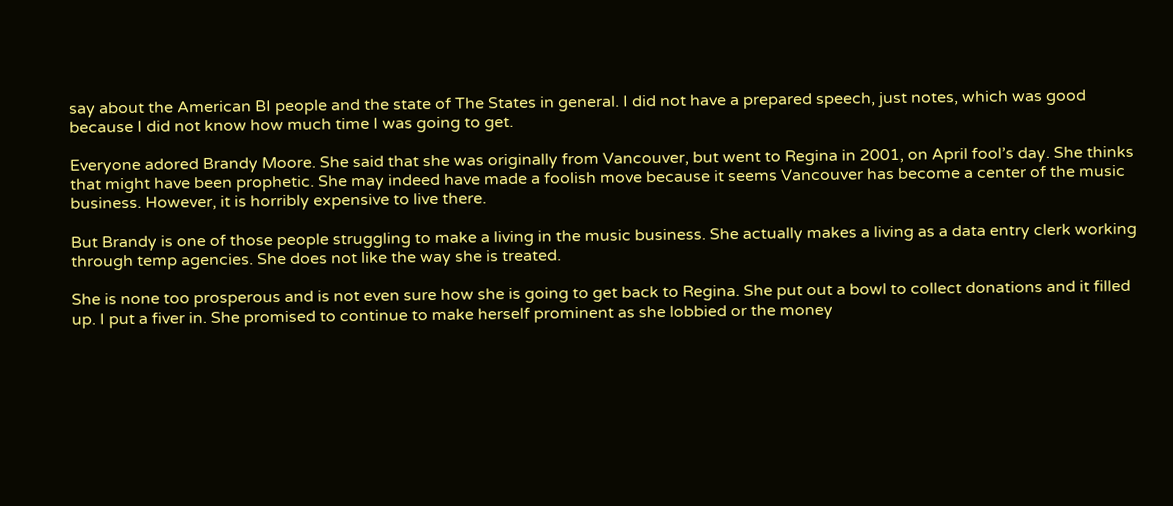say about the American BI people and the state of The States in general. I did not have a prepared speech, just notes, which was good because I did not know how much time I was going to get.

Everyone adored Brandy Moore. She said that she was originally from Vancouver, but went to Regina in 2001, on April fool’s day. She thinks that might have been prophetic. She may indeed have made a foolish move because it seems Vancouver has become a center of the music business. However, it is horribly expensive to live there.

But Brandy is one of those people struggling to make a living in the music business. She actually makes a living as a data entry clerk working through temp agencies. She does not like the way she is treated.

She is none too prosperous and is not even sure how she is going to get back to Regina. She put out a bowl to collect donations and it filled up. I put a fiver in. She promised to continue to make herself prominent as she lobbied or the money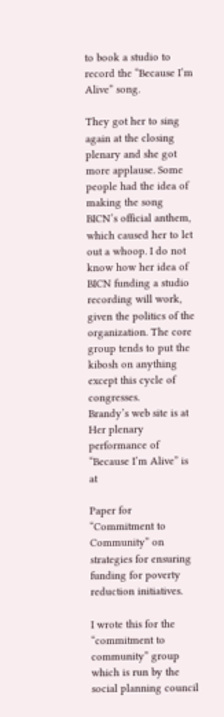to book a studio to record the “Because I’m Alive” song.

They got her to sing again at the closing plenary and she got more applause. Some people had the idea of making the song BICN’s official anthem, which caused her to let out a whoop. I do not know how her idea of BICN funding a studio recording will work, given the politics of the organization. The core group tends to put the kibosh on anything except this cycle of congresses.
Brandy’s web site is at Her plenary performance of “Because I’m Alive” is at

Paper for “Commitment to Community” on strategies for ensuring funding for poverty reduction initiatives.

I wrote this for the “commitment to community” group which is run by the social planning council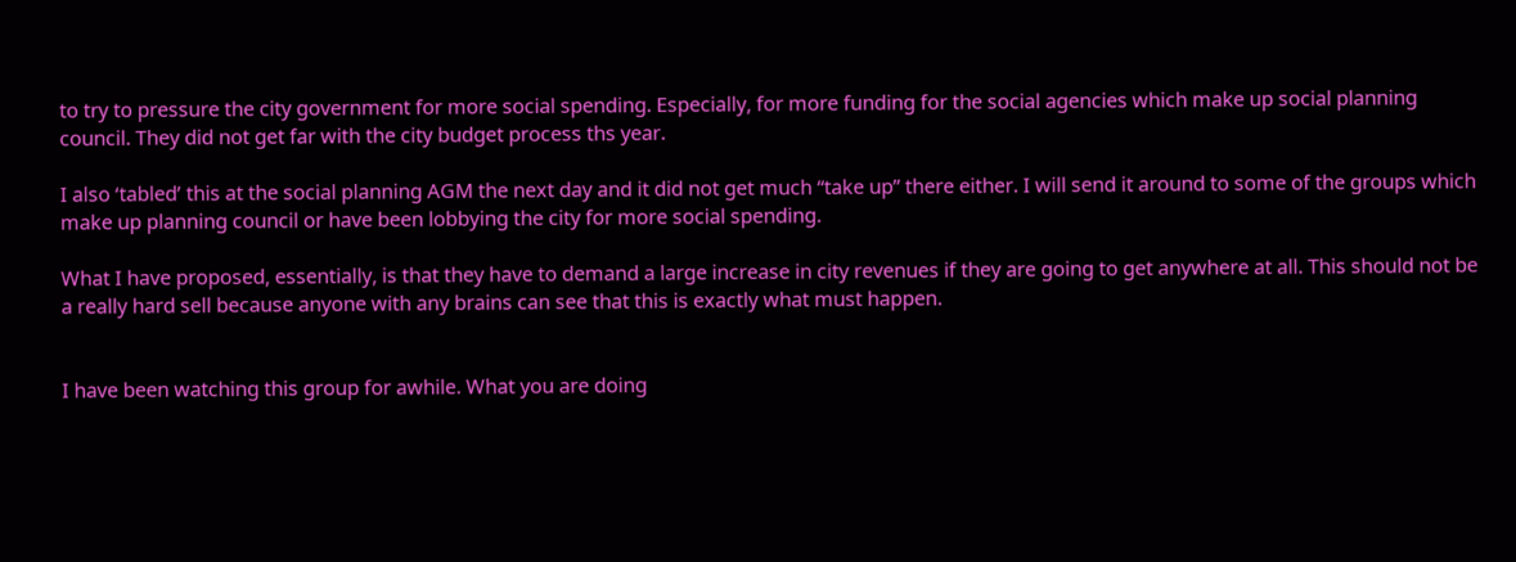to try to pressure the city government for more social spending. Especially, for more funding for the social agencies which make up social planning council. They did not get far with the city budget process ths year.

I also ‘tabled’ this at the social planning AGM the next day and it did not get much “take up” there either. I will send it around to some of the groups which make up planning council or have been lobbying the city for more social spending.

What I have proposed, essentially, is that they have to demand a large increase in city revenues if they are going to get anywhere at all. This should not be a really hard sell because anyone with any brains can see that this is exactly what must happen.


I have been watching this group for awhile. What you are doing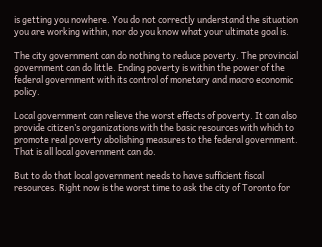is getting you nowhere. You do not correctly understand the situation you are working within, nor do you know what your ultimate goal is.

The city government can do nothing to reduce poverty. The provincial government can do little. Ending poverty is within the power of the federal government with its control of monetary and macro economic policy.

Local government can relieve the worst effects of poverty. It can also provide citizen’s organizations with the basic resources with which to promote real poverty abolishing measures to the federal government. That is all local government can do.

But to do that local government needs to have sufficient fiscal resources. Right now is the worst time to ask the city of Toronto for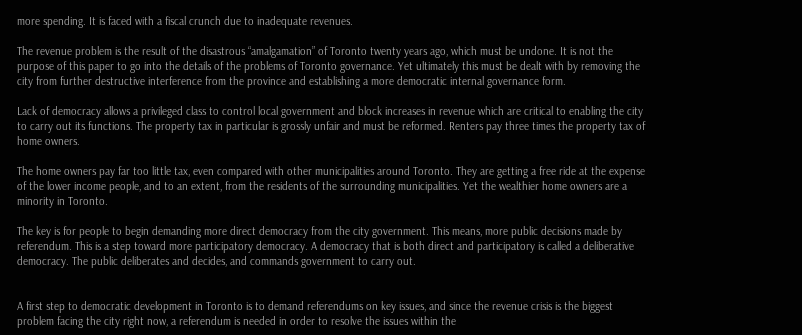more spending. It is faced with a fiscal crunch due to inadequate revenues.

The revenue problem is the result of the disastrous “amalgamation” of Toronto twenty years ago, which must be undone. It is not the purpose of this paper to go into the details of the problems of Toronto governance. Yet ultimately this must be dealt with by removing the city from further destructive interference from the province and establishing a more democratic internal governance form.

Lack of democracy allows a privileged class to control local government and block increases in revenue which are critical to enabling the city to carry out its functions. The property tax in particular is grossly unfair and must be reformed. Renters pay three times the property tax of home owners.

The home owners pay far too little tax, even compared with other municipalities around Toronto. They are getting a free ride at the expense of the lower income people, and to an extent, from the residents of the surrounding municipalities. Yet the wealthier home owners are a minority in Toronto.

The key is for people to begin demanding more direct democracy from the city government. This means, more public decisions made by referendum. This is a step toward more participatory democracy. A democracy that is both direct and participatory is called a deliberative democracy. The public deliberates and decides, and commands government to carry out.


A first step to democratic development in Toronto is to demand referendums on key issues, and since the revenue crisis is the biggest problem facing the city right now, a referendum is needed in order to resolve the issues within the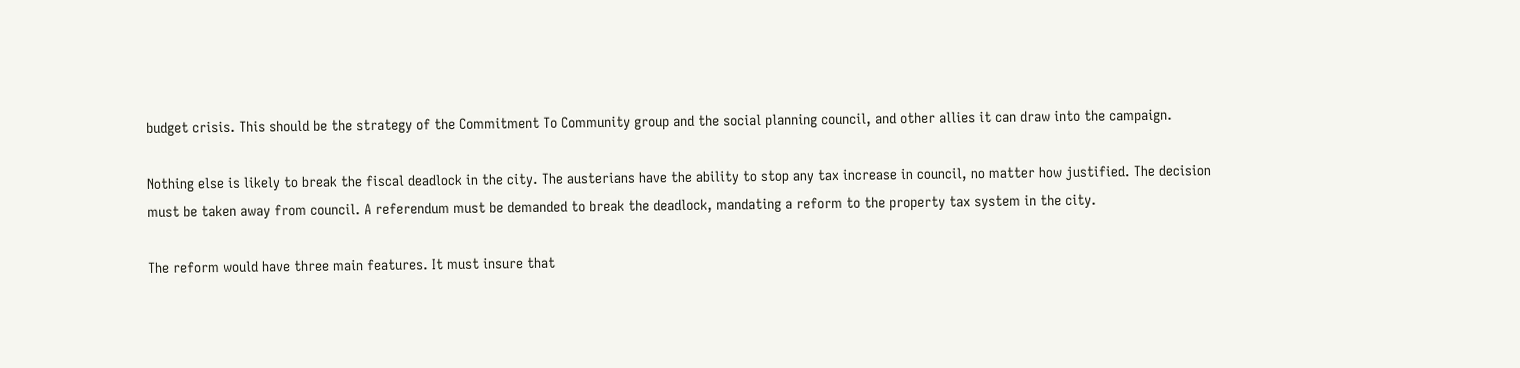budget crisis. This should be the strategy of the Commitment To Community group and the social planning council, and other allies it can draw into the campaign.

Nothing else is likely to break the fiscal deadlock in the city. The austerians have the ability to stop any tax increase in council, no matter how justified. The decision must be taken away from council. A referendum must be demanded to break the deadlock, mandating a reform to the property tax system in the city.

The reform would have three main features. It must insure that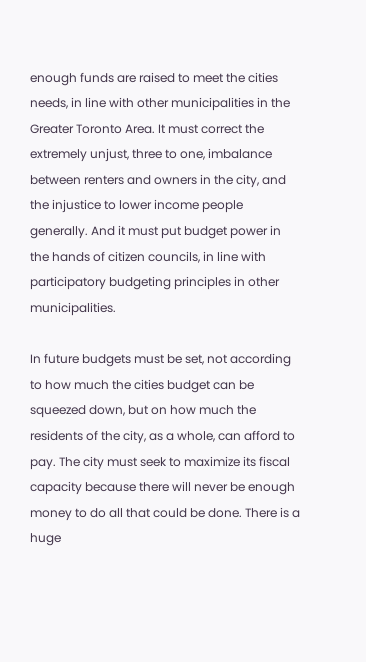enough funds are raised to meet the cities needs, in line with other municipalities in the Greater Toronto Area. It must correct the extremely unjust, three to one, imbalance between renters and owners in the city, and the injustice to lower income people generally. And it must put budget power in the hands of citizen councils, in line with participatory budgeting principles in other municipalities.

In future budgets must be set, not according to how much the cities budget can be squeezed down, but on how much the residents of the city, as a whole, can afford to pay. The city must seek to maximize its fiscal capacity because there will never be enough money to do all that could be done. There is a huge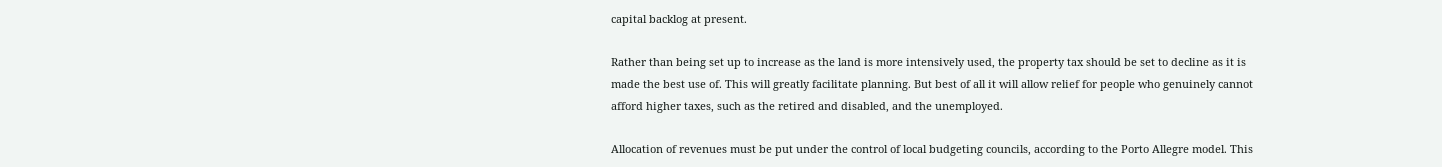capital backlog at present.

Rather than being set up to increase as the land is more intensively used, the property tax should be set to decline as it is made the best use of. This will greatly facilitate planning. But best of all it will allow relief for people who genuinely cannot afford higher taxes, such as the retired and disabled, and the unemployed.

Allocation of revenues must be put under the control of local budgeting councils, according to the Porto Allegre model. This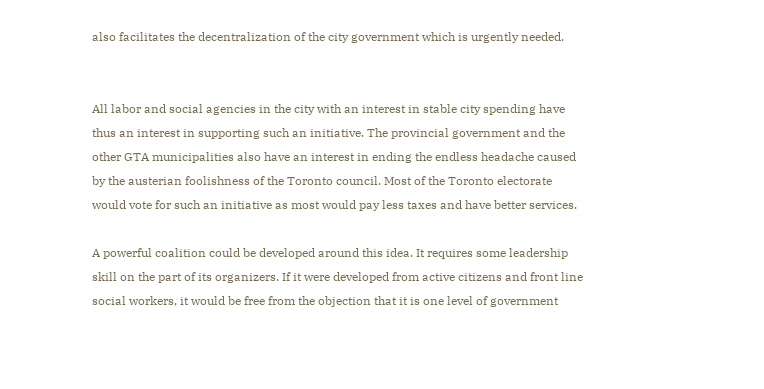also facilitates the decentralization of the city government which is urgently needed.


All labor and social agencies in the city with an interest in stable city spending have thus an interest in supporting such an initiative. The provincial government and the other GTA municipalities also have an interest in ending the endless headache caused by the austerian foolishness of the Toronto council. Most of the Toronto electorate would vote for such an initiative as most would pay less taxes and have better services.

A powerful coalition could be developed around this idea. It requires some leadership skill on the part of its organizers. If it were developed from active citizens and front line social workers, it would be free from the objection that it is one level of government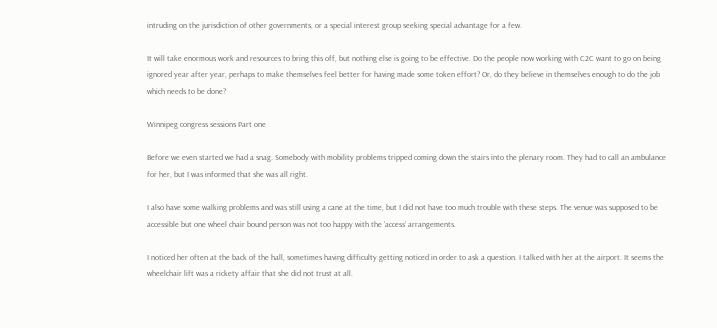intruding on the jurisdiction of other governments, or a special interest group seeking special advantage for a few.

It will take enormous work and resources to bring this off, but nothing else is going to be effective. Do the people now working with C2C want to go on being ignored year after year, perhaps to make themselves feel better for having made some token effort? Or, do they believe in themselves enough to do the job which needs to be done?

Winnipeg congress sessions Part one

Before we even started we had a snag. Somebody with mobility problems tripped coming down the stairs into the plenary room. They had to call an ambulance for her, but I was informed that she was all right.

I also have some walking problems and was still using a cane at the time, but I did not have too much trouble with these steps. The venue was supposed to be accessible but one wheel chair bound person was not too happy with the ‘access’ arrangements.

I noticed her often at the back of the hall, sometimes having difficulty getting noticed in order to ask a question. I talked with her at the airport. It seems the wheelchair lift was a rickety affair that she did not trust at all.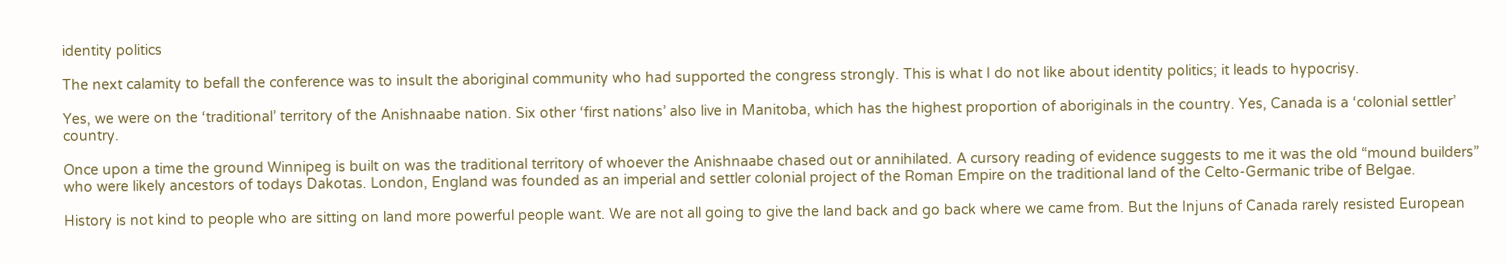identity politics

The next calamity to befall the conference was to insult the aboriginal community who had supported the congress strongly. This is what I do not like about identity politics; it leads to hypocrisy.

Yes, we were on the ‘traditional’ territory of the Anishnaabe nation. Six other ‘first nations’ also live in Manitoba, which has the highest proportion of aboriginals in the country. Yes, Canada is a ‘colonial settler’ country.

Once upon a time the ground Winnipeg is built on was the traditional territory of whoever the Anishnaabe chased out or annihilated. A cursory reading of evidence suggests to me it was the old “mound builders” who were likely ancestors of todays Dakotas. London, England was founded as an imperial and settler colonial project of the Roman Empire on the traditional land of the Celto-Germanic tribe of Belgae.

History is not kind to people who are sitting on land more powerful people want. We are not all going to give the land back and go back where we came from. But the Injuns of Canada rarely resisted European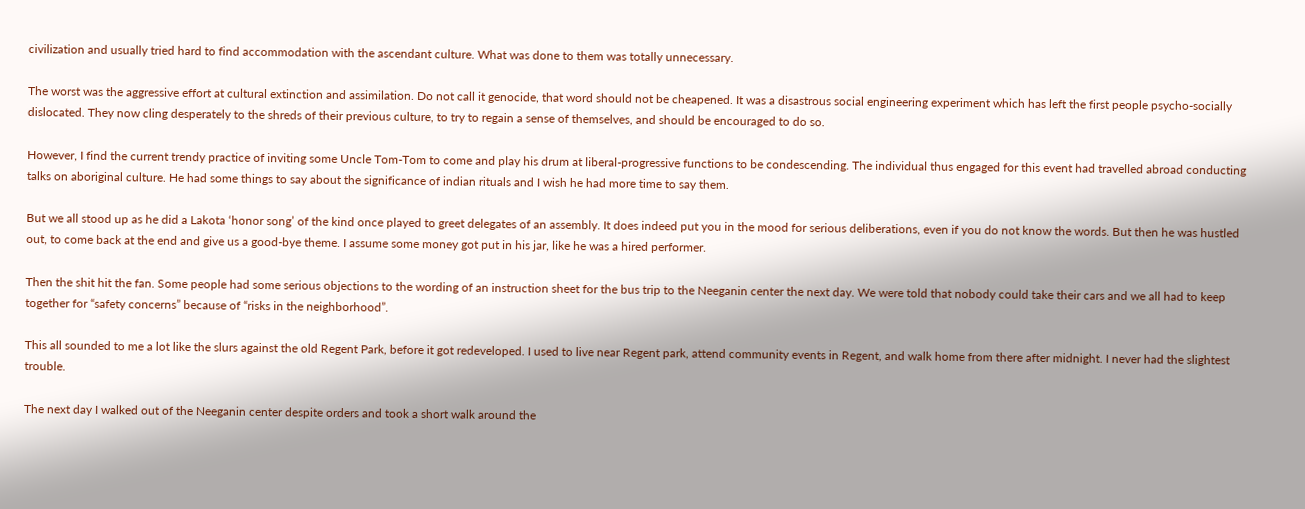civilization and usually tried hard to find accommodation with the ascendant culture. What was done to them was totally unnecessary.

The worst was the aggressive effort at cultural extinction and assimilation. Do not call it genocide, that word should not be cheapened. It was a disastrous social engineering experiment which has left the first people psycho-socially dislocated. They now cling desperately to the shreds of their previous culture, to try to regain a sense of themselves, and should be encouraged to do so.

However, I find the current trendy practice of inviting some Uncle Tom-Tom to come and play his drum at liberal-progressive functions to be condescending. The individual thus engaged for this event had travelled abroad conducting talks on aboriginal culture. He had some things to say about the significance of indian rituals and I wish he had more time to say them.

But we all stood up as he did a Lakota ‘honor song’ of the kind once played to greet delegates of an assembly. It does indeed put you in the mood for serious deliberations, even if you do not know the words. But then he was hustled out, to come back at the end and give us a good-bye theme. I assume some money got put in his jar, like he was a hired performer.

Then the shit hit the fan. Some people had some serious objections to the wording of an instruction sheet for the bus trip to the Neeganin center the next day. We were told that nobody could take their cars and we all had to keep together for “safety concerns” because of “risks in the neighborhood”.

This all sounded to me a lot like the slurs against the old Regent Park, before it got redeveloped. I used to live near Regent park, attend community events in Regent, and walk home from there after midnight. I never had the slightest trouble.

The next day I walked out of the Neeganin center despite orders and took a short walk around the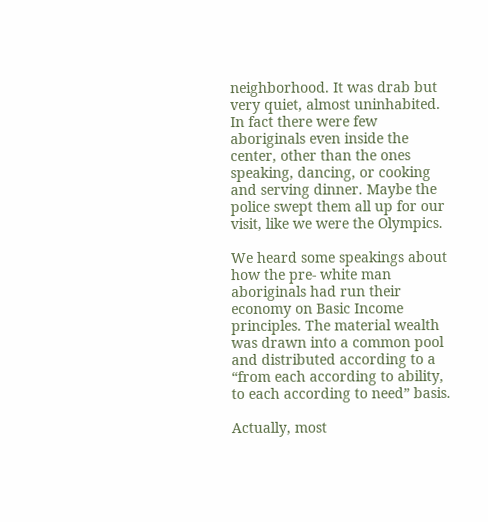neighborhood. It was drab but very quiet, almost uninhabited. In fact there were few aboriginals even inside the center, other than the ones speaking, dancing, or cooking and serving dinner. Maybe the police swept them all up for our visit, like we were the Olympics.

We heard some speakings about how the pre- white man aboriginals had run their economy on Basic Income principles. The material wealth was drawn into a common pool and distributed according to a “from each according to ability, to each according to need” basis.

Actually, most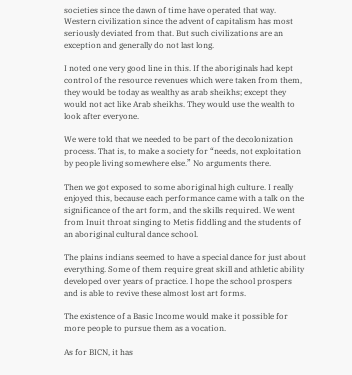societies since the dawn of time have operated that way. Western civilization since the advent of capitalism has most seriously deviated from that. But such civilizations are an exception and generally do not last long.

I noted one very good line in this. If the aboriginals had kept control of the resource revenues which were taken from them, they would be today as wealthy as arab sheikhs; except they would not act like Arab sheikhs. They would use the wealth to look after everyone.

We were told that we needed to be part of the decolonization process. That is, to make a society for “needs, not exploitation by people living somewhere else.” No arguments there.

Then we got exposed to some aboriginal high culture. I really enjoyed this, because each performance came with a talk on the significance of the art form, and the skills required. We went from Inuit throat singing to Metis fiddling and the students of an aboriginal cultural dance school.

The plains indians seemed to have a special dance for just about everything. Some of them require great skill and athletic ability developed over years of practice. I hope the school prospers and is able to revive these almost lost art forms.

The existence of a Basic Income would make it possible for more people to pursue them as a vocation.

As for BICN, it has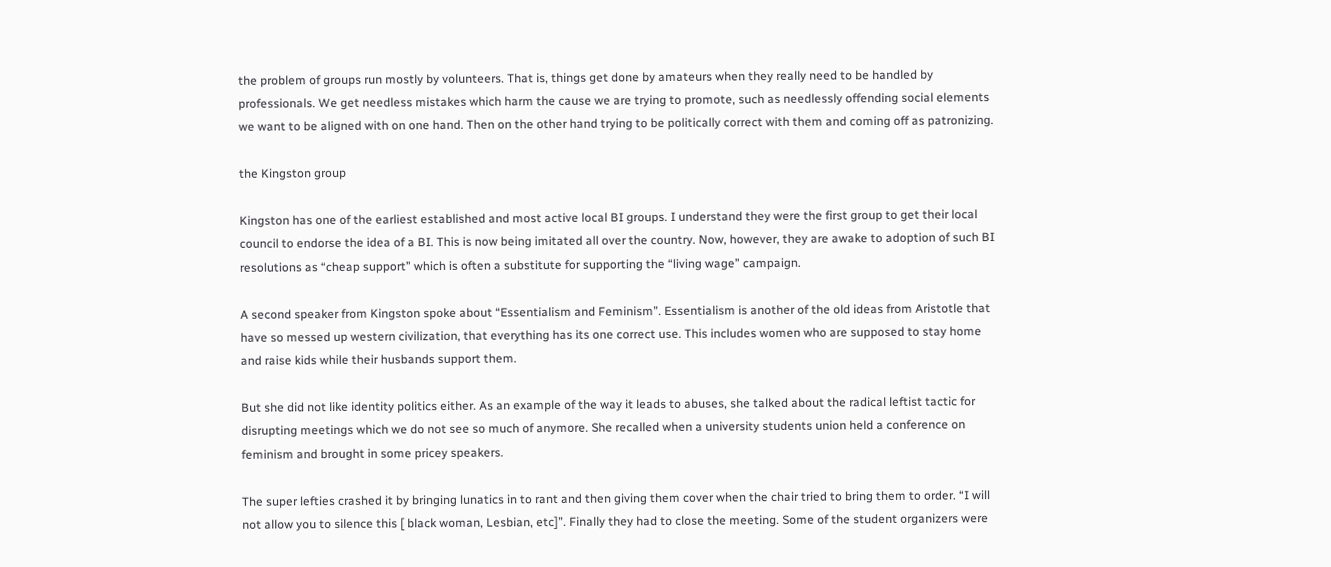the problem of groups run mostly by volunteers. That is, things get done by amateurs when they really need to be handled by professionals. We get needless mistakes which harm the cause we are trying to promote, such as needlessly offending social elements we want to be aligned with on one hand. Then on the other hand trying to be politically correct with them and coming off as patronizing.

the Kingston group

Kingston has one of the earliest established and most active local BI groups. I understand they were the first group to get their local council to endorse the idea of a BI. This is now being imitated all over the country. Now, however, they are awake to adoption of such BI resolutions as “cheap support” which is often a substitute for supporting the “living wage” campaign.

A second speaker from Kingston spoke about “Essentialism and Feminism”. Essentialism is another of the old ideas from Aristotle that have so messed up western civilization, that everything has its one correct use. This includes women who are supposed to stay home and raise kids while their husbands support them.

But she did not like identity politics either. As an example of the way it leads to abuses, she talked about the radical leftist tactic for disrupting meetings which we do not see so much of anymore. She recalled when a university students union held a conference on feminism and brought in some pricey speakers.

The super lefties crashed it by bringing lunatics in to rant and then giving them cover when the chair tried to bring them to order. “I will not allow you to silence this [ black woman, Lesbian, etc]”. Finally they had to close the meeting. Some of the student organizers were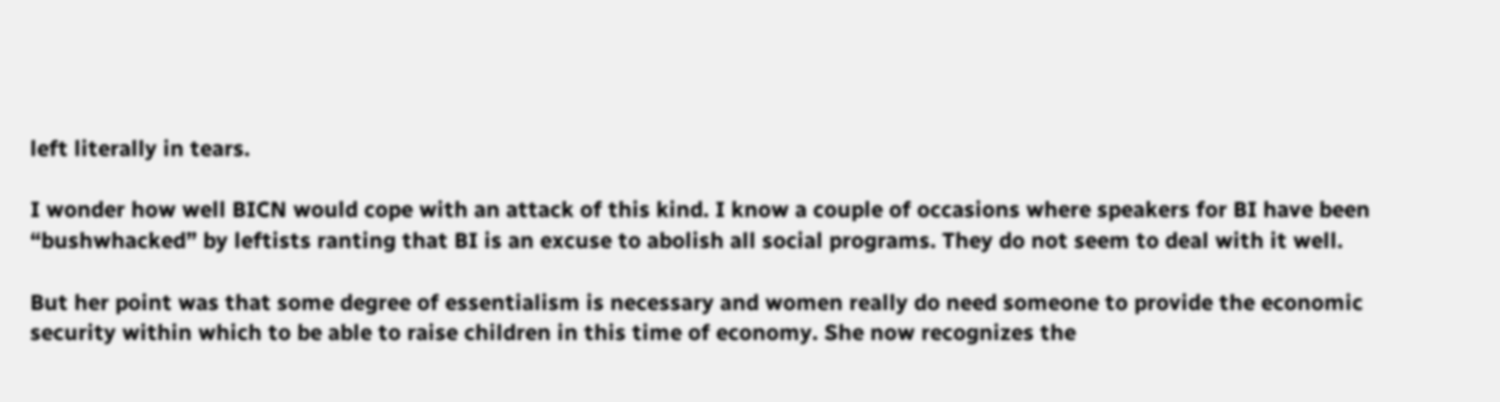left literally in tears.

I wonder how well BICN would cope with an attack of this kind. I know a couple of occasions where speakers for BI have been “bushwhacked” by leftists ranting that BI is an excuse to abolish all social programs. They do not seem to deal with it well.

But her point was that some degree of essentialism is necessary and women really do need someone to provide the economic security within which to be able to raise children in this time of economy. She now recognizes the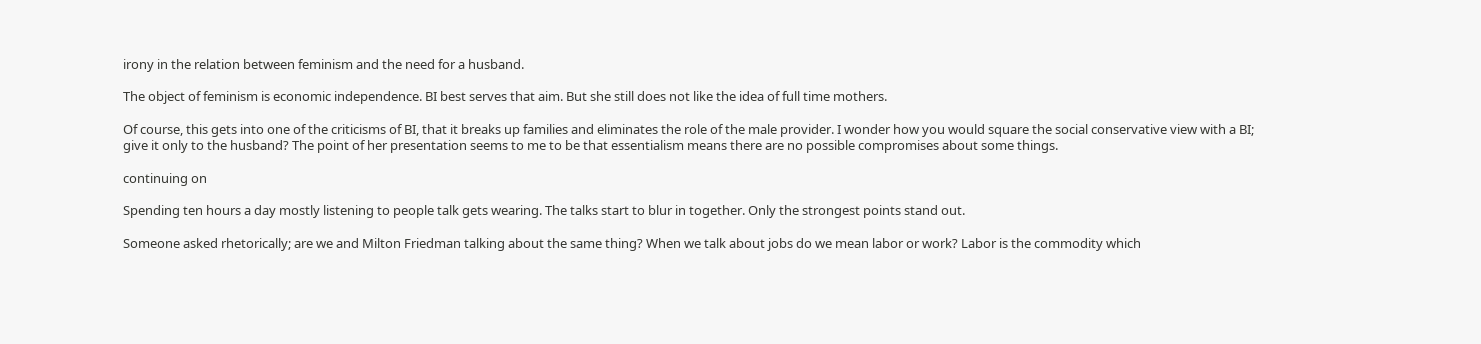irony in the relation between feminism and the need for a husband.

The object of feminism is economic independence. BI best serves that aim. But she still does not like the idea of full time mothers.

Of course, this gets into one of the criticisms of BI, that it breaks up families and eliminates the role of the male provider. I wonder how you would square the social conservative view with a BI; give it only to the husband? The point of her presentation seems to me to be that essentialism means there are no possible compromises about some things.

continuing on

Spending ten hours a day mostly listening to people talk gets wearing. The talks start to blur in together. Only the strongest points stand out.

Someone asked rhetorically; are we and Milton Friedman talking about the same thing? When we talk about jobs do we mean labor or work? Labor is the commodity which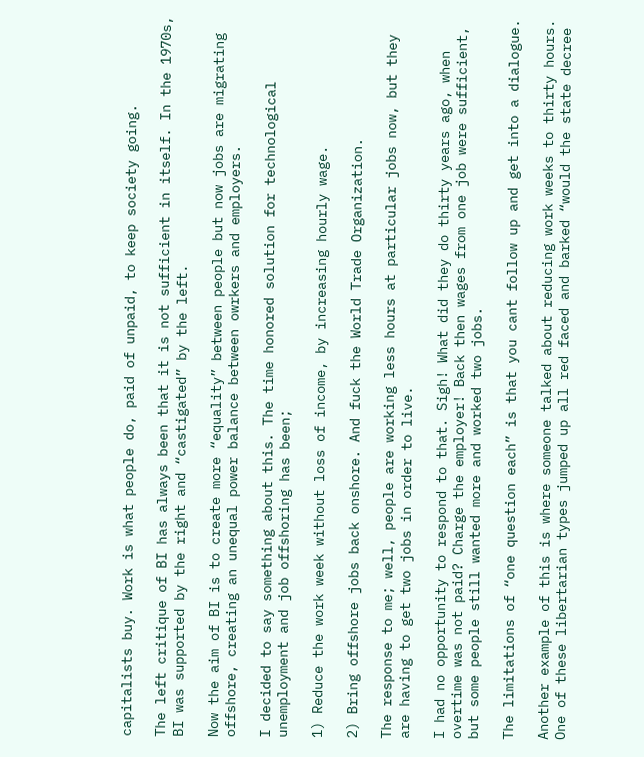capitalists buy. Work is what people do, paid of unpaid, to keep society going.

The left critique of BI has always been that it is not sufficient in itself. In the 1970s, BI was supported by the right and “castigated” by the left.

Now the aim of BI is to create more “equality” between people but now jobs are migrating offshore, creating an unequal power balance between owrkers and employers.

I decided to say something about this. The time honored solution for technological unemployment and job offshoring has been;

1) Reduce the work week without loss of income, by increasing hourly wage.

2) Bring offshore jobs back onshore. And fuck the World Trade Organization.

The response to me; well, people are working less hours at particular jobs now, but they are having to get two jobs in order to live.

I had no opportunity to respond to that. Sigh! What did they do thirty years ago, when overtime was not paid? Charge the employer! Back then wages from one job were sufficient, but some people still wanted more and worked two jobs.

The limitations of “one question each” is that you cant follow up and get into a dialogue.

Another example of this is where someone talked about reducing work weeks to thirty hours. One of these libertarian types jumped up all red faced and barked “would the state decree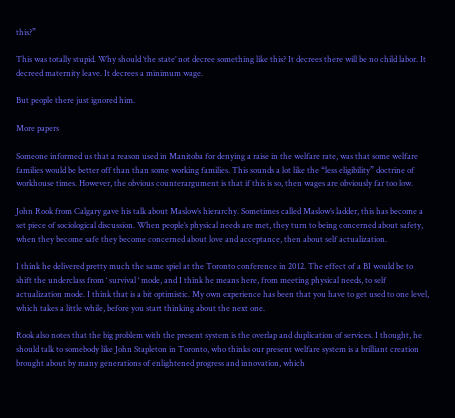this?”

This was totally stupid. Why should ‘the state’ not decree something like this? It decrees there will be no child labor. It decreed maternity leave. It decrees a minimum wage.

But people there just ignored him.

More papers

Someone informed us that a reason used in Manitoba for denying a raise in the welfare rate, was that some welfare families would be better off than than some working families. This sounds a lot like the “less eligibility” doctrine of workhouse times. However, the obvious counterargument is that if this is so, then wages are obviously far too low.

John Rook from Calgary gave his talk about Maslow’s hierarchy. Sometimes called Maslow’s ladder, this has become a set piece of sociological discussion. When people’s physical needs are met, they turn to being concerned about safety, when they become safe they become concerned about love and acceptance, then about self actualization.

I think he delivered pretty much the same spiel at the Toronto conference in 2012. The effect of a BI would be to shift the underclass from ‘ survival ‘ mode, and I think he means here, from meeting physical needs, to self actualization mode. I think that is a bit optimistic. My own experience has been that you have to get used to one level, which takes a little while, before you start thinking about the next one.

Rook also notes that the big problem with the present system is the overlap and duplication of services. I thought, he should talk to somebody like John Stapleton in Toronto, who thinks our present welfare system is a brilliant creation brought about by many generations of enlightened progress and innovation, which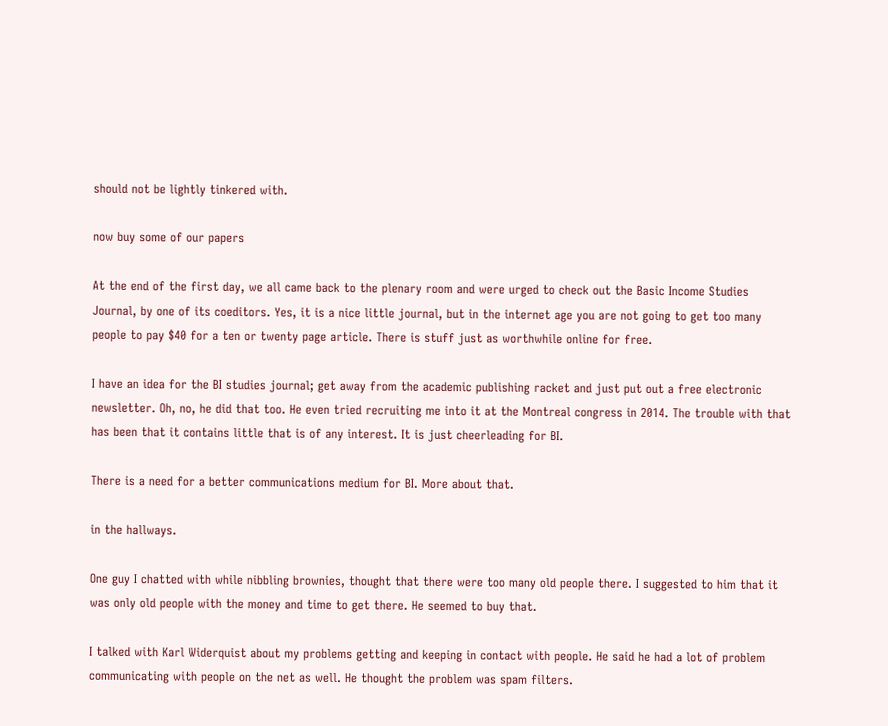should not be lightly tinkered with.

now buy some of our papers

At the end of the first day, we all came back to the plenary room and were urged to check out the Basic Income Studies Journal, by one of its coeditors. Yes, it is a nice little journal, but in the internet age you are not going to get too many people to pay $40 for a ten or twenty page article. There is stuff just as worthwhile online for free.

I have an idea for the BI studies journal; get away from the academic publishing racket and just put out a free electronic newsletter. Oh, no, he did that too. He even tried recruiting me into it at the Montreal congress in 2014. The trouble with that has been that it contains little that is of any interest. It is just cheerleading for BI.

There is a need for a better communications medium for BI. More about that.

in the hallways.

One guy I chatted with while nibbling brownies, thought that there were too many old people there. I suggested to him that it was only old people with the money and time to get there. He seemed to buy that.

I talked with Karl Widerquist about my problems getting and keeping in contact with people. He said he had a lot of problem communicating with people on the net as well. He thought the problem was spam filters.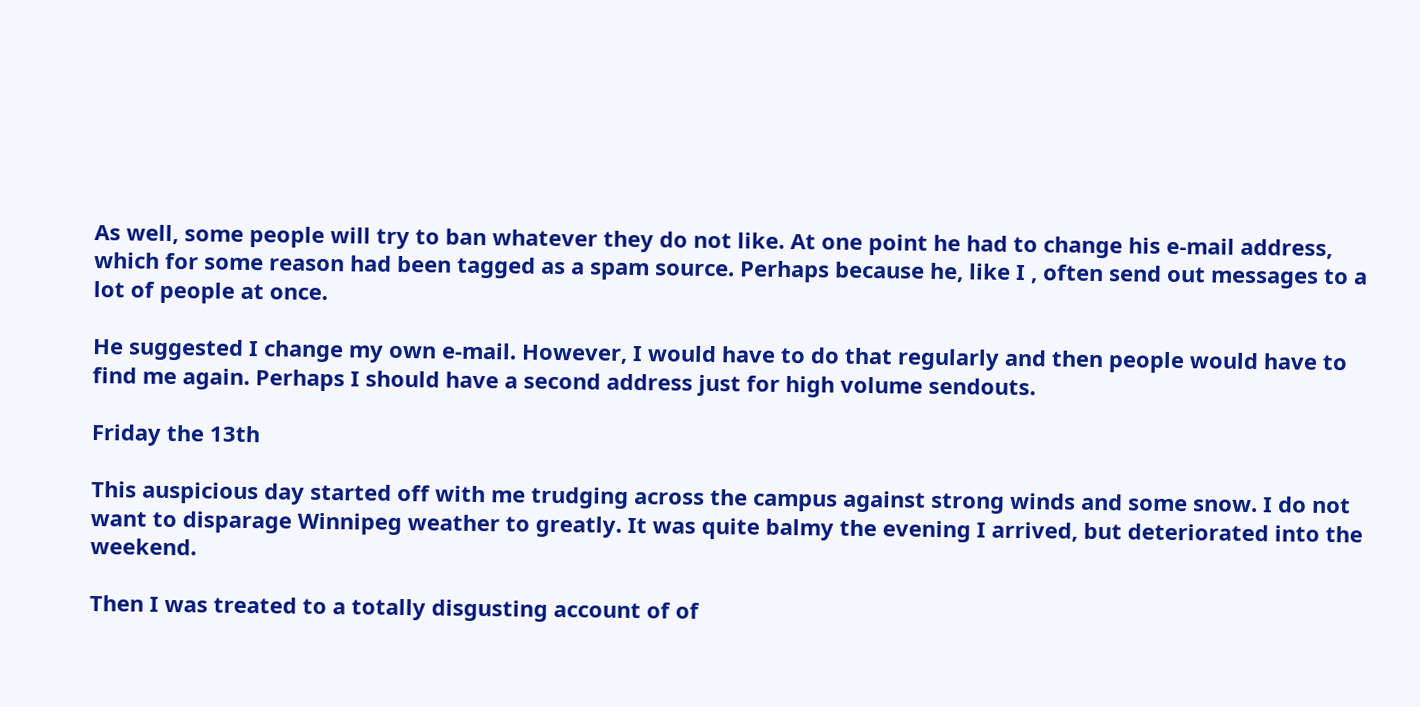As well, some people will try to ban whatever they do not like. At one point he had to change his e-mail address, which for some reason had been tagged as a spam source. Perhaps because he, like I , often send out messages to a lot of people at once.

He suggested I change my own e-mail. However, I would have to do that regularly and then people would have to find me again. Perhaps I should have a second address just for high volume sendouts.

Friday the 13th

This auspicious day started off with me trudging across the campus against strong winds and some snow. I do not want to disparage Winnipeg weather to greatly. It was quite balmy the evening I arrived, but deteriorated into the weekend.

Then I was treated to a totally disgusting account of of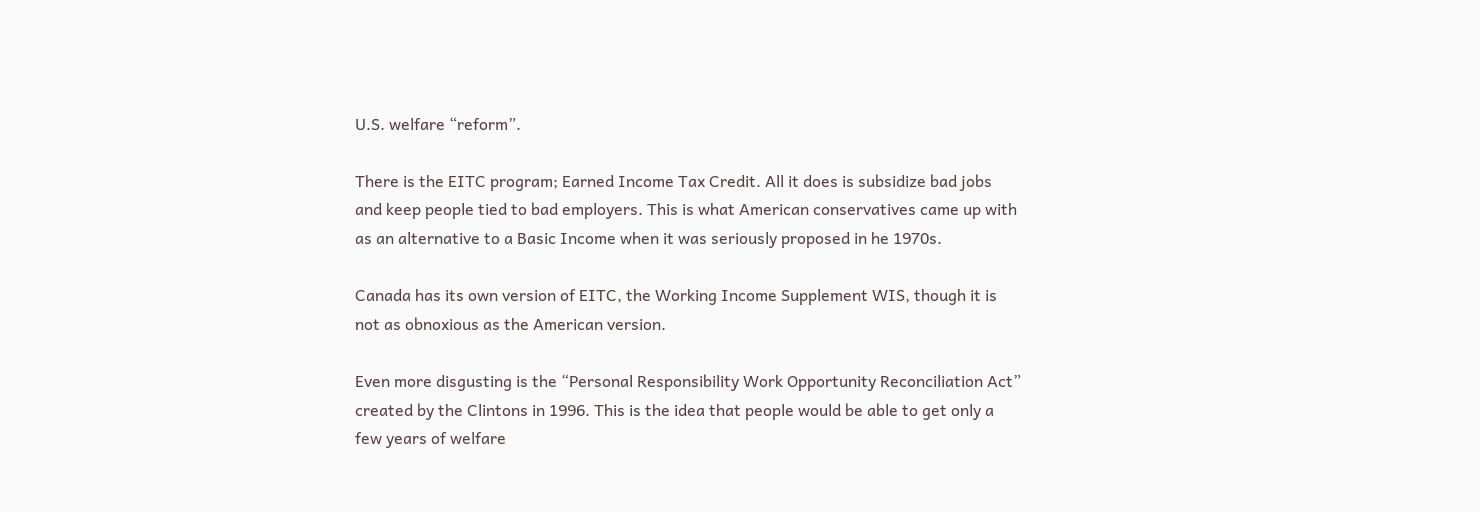U.S. welfare “reform”.

There is the EITC program; Earned Income Tax Credit. All it does is subsidize bad jobs and keep people tied to bad employers. This is what American conservatives came up with as an alternative to a Basic Income when it was seriously proposed in he 1970s.

Canada has its own version of EITC, the Working Income Supplement WIS, though it is not as obnoxious as the American version.

Even more disgusting is the “Personal Responsibility Work Opportunity Reconciliation Act” created by the Clintons in 1996. This is the idea that people would be able to get only a few years of welfare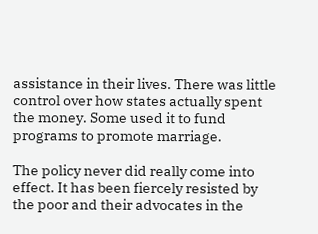assistance in their lives. There was little control over how states actually spent the money. Some used it to fund programs to promote marriage.

The policy never did really come into effect. It has been fiercely resisted by the poor and their advocates in the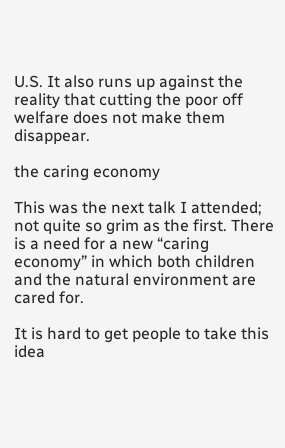U.S. It also runs up against the reality that cutting the poor off welfare does not make them disappear.

the caring economy

This was the next talk I attended; not quite so grim as the first. There is a need for a new “caring economy” in which both children and the natural environment are cared for.

It is hard to get people to take this idea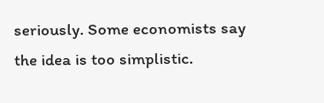seriously. Some economists say the idea is too simplistic.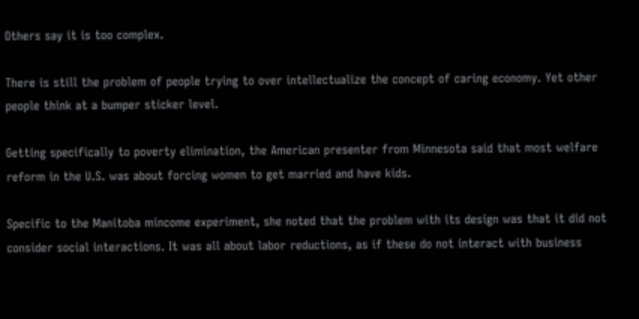Others say it is too complex.

There is still the problem of people trying to over intellectualize the concept of caring economy. Yet other people think at a bumper sticker level.

Getting specifically to poverty elimination, the American presenter from Minnesota said that most welfare reform in the U.S. was about forcing women to get married and have kids.

Specific to the Manitoba mincome experiment, she noted that the problem with its design was that it did not consider social interactions. It was all about labor reductions, as if these do not interact with business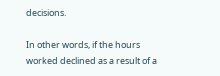decisions.

In other words, if the hours worked declined as a result of a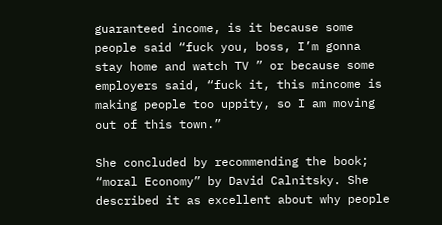guaranteed income, is it because some people said “fuck you, boss, I’m gonna stay home and watch TV ” or because some employers said, “fuck it, this mincome is making people too uppity, so I am moving out of this town.”

She concluded by recommending the book; “moral Economy” by David Calnitsky. She described it as excellent about why people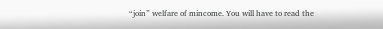“join” welfare of mincome. You will have to read the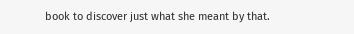book to discover just what she meant by that.